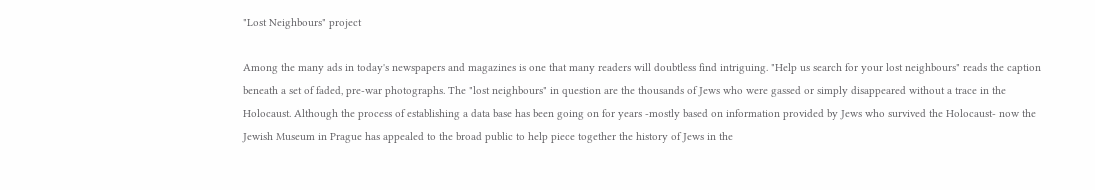"Lost Neighbours" project

Among the many ads in today's newspapers and magazines is one that many readers will doubtless find intriguing. "Help us search for your lost neighbours" reads the caption beneath a set of faded, pre-war photographs. The "lost neighbours" in question are the thousands of Jews who were gassed or simply disappeared without a trace in the Holocaust. Although the process of establishing a data base has been going on for years -mostly based on information provided by Jews who survived the Holocaust- now the Jewish Museum in Prague has appealed to the broad public to help piece together the history of Jews in the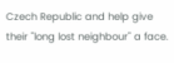Czech Republic and help give their "long lost neighbour" a face.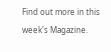Find out more in this week's Magazine.